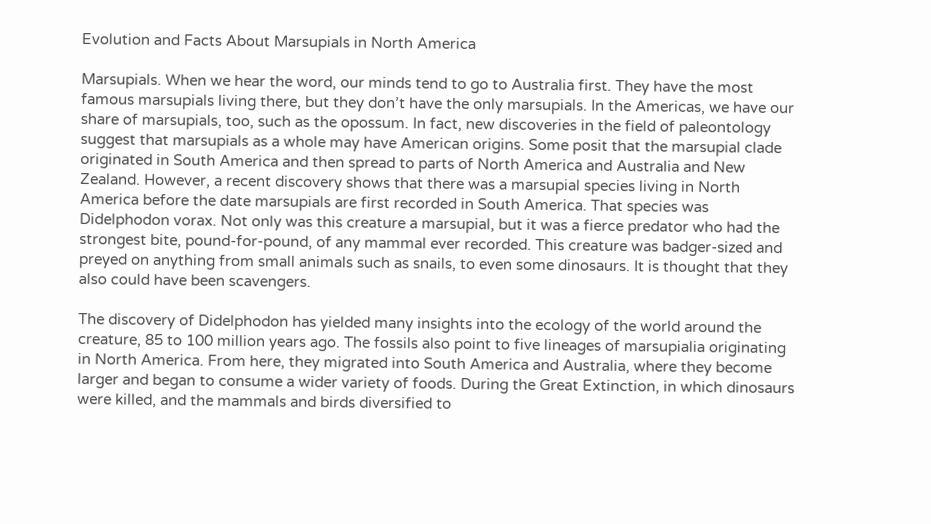Evolution and Facts About Marsupials in North America

Marsupials. When we hear the word, our minds tend to go to Australia first. They have the most famous marsupials living there, but they don’t have the only marsupials. In the Americas, we have our share of marsupials, too, such as the opossum. In fact, new discoveries in the field of paleontology suggest that marsupials as a whole may have American origins. Some posit that the marsupial clade originated in South America and then spread to parts of North America and Australia and New Zealand. However, a recent discovery shows that there was a marsupial species living in North America before the date marsupials are first recorded in South America. That species was Didelphodon vorax. Not only was this creature a marsupial, but it was a fierce predator who had the strongest bite, pound-for-pound, of any mammal ever recorded. This creature was badger-sized and preyed on anything from small animals such as snails, to even some dinosaurs. It is thought that they also could have been scavengers.

The discovery of Didelphodon has yielded many insights into the ecology of the world around the creature, 85 to 100 million years ago. The fossils also point to five lineages of marsupialia originating in North America. From here, they migrated into South America and Australia, where they become larger and began to consume a wider variety of foods. During the Great Extinction, in which dinosaurs were killed, and the mammals and birds diversified to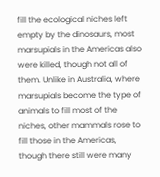fill the ecological niches left empty by the dinosaurs, most marsupials in the Americas also were killed, though not all of them. Unlike in Australia, where marsupials become the type of animals to fill most of the niches, other mammals rose to fill those in the Americas, though there still were many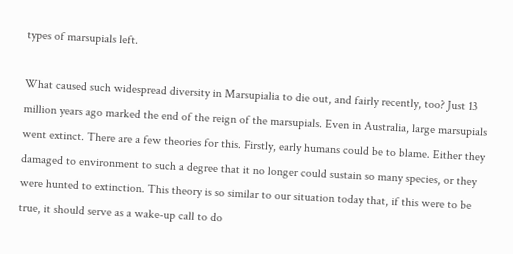types of marsupials left.

What caused such widespread diversity in Marsupialia to die out, and fairly recently, too? Just 13 million years ago marked the end of the reign of the marsupials. Even in Australia, large marsupials went extinct. There are a few theories for this. Firstly, early humans could be to blame. Either they damaged to environment to such a degree that it no longer could sustain so many species, or they were hunted to extinction. This theory is so similar to our situation today that, if this were to be true, it should serve as a wake-up call to do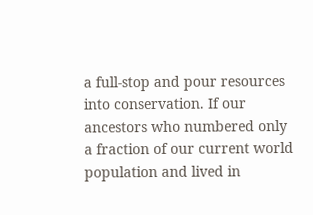a full-stop and pour resources into conservation. If our ancestors who numbered only a fraction of our current world population and lived in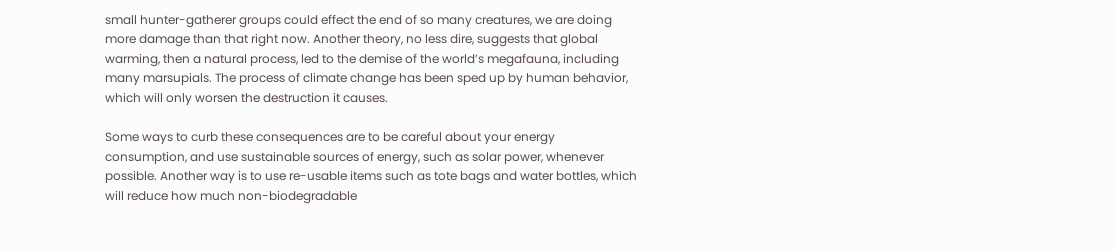small hunter-gatherer groups could effect the end of so many creatures, we are doing more damage than that right now. Another theory, no less dire, suggests that global warming, then a natural process, led to the demise of the world’s megafauna, including many marsupials. The process of climate change has been sped up by human behavior, which will only worsen the destruction it causes.

Some ways to curb these consequences are to be careful about your energy consumption, and use sustainable sources of energy, such as solar power, whenever possible. Another way is to use re-usable items such as tote bags and water bottles, which will reduce how much non-biodegradable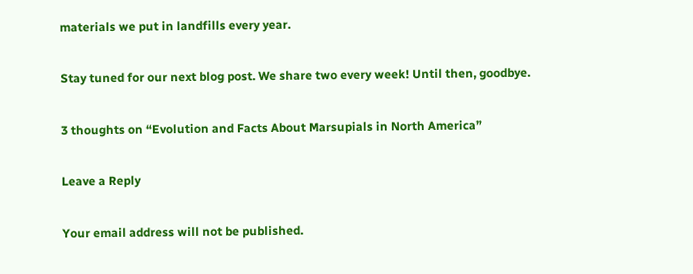materials we put in landfills every year.

Stay tuned for our next blog post. We share two every week! Until then, goodbye.

3 thoughts on “Evolution and Facts About Marsupials in North America”

Leave a Reply

Your email address will not be published.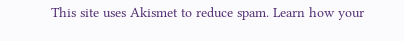This site uses Akismet to reduce spam. Learn how your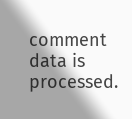comment data is processed.